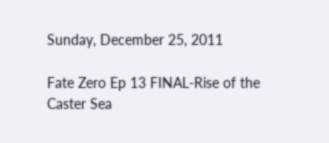Sunday, December 25, 2011

Fate Zero Ep 13 FINAL-Rise of the Caster Sea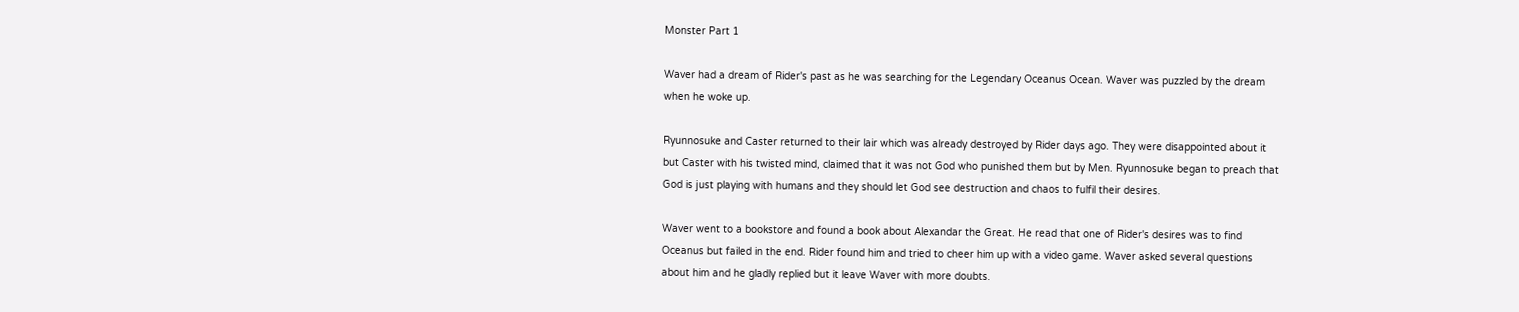Monster Part 1

Waver had a dream of Rider's past as he was searching for the Legendary Oceanus Ocean. Waver was puzzled by the dream when he woke up.

Ryunnosuke and Caster returned to their lair which was already destroyed by Rider days ago. They were disappointed about it but Caster with his twisted mind, claimed that it was not God who punished them but by Men. Ryunnosuke began to preach that God is just playing with humans and they should let God see destruction and chaos to fulfil their desires.

Waver went to a bookstore and found a book about Alexandar the Great. He read that one of Rider's desires was to find Oceanus but failed in the end. Rider found him and tried to cheer him up with a video game. Waver asked several questions about him and he gladly replied but it leave Waver with more doubts.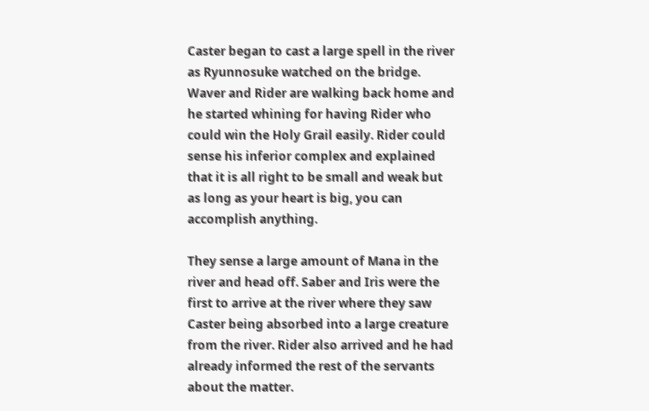Caster began to cast a large spell in the river as Ryunnosuke watched on the bridge. Waver and Rider are walking back home and he started whining for having Rider who could win the Holy Grail easily. Rider could sense his inferior complex and explained that it is all right to be small and weak but as long as your heart is big, you can accomplish anything.

They sense a large amount of Mana in the river and head off. Saber and Iris were the first to arrive at the river where they saw Caster being absorbed into a large creature from the river. Rider also arrived and he had already informed the rest of the servants about the matter.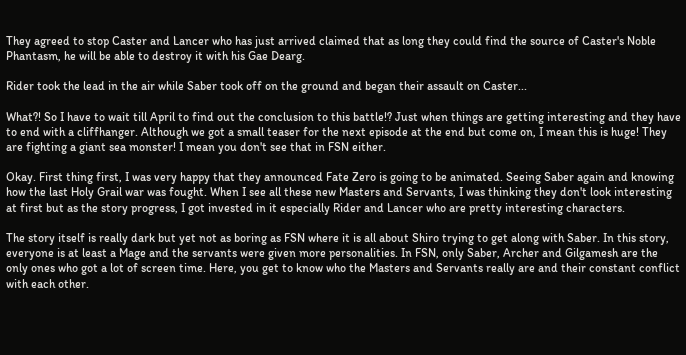They agreed to stop Caster and Lancer who has just arrived claimed that as long they could find the source of Caster's Noble Phantasm, he will be able to destroy it with his Gae Dearg.

Rider took the lead in the air while Saber took off on the ground and began their assault on Caster...

What?! So I have to wait till April to find out the conclusion to this battle!? Just when things are getting interesting and they have to end with a cliffhanger. Although we got a small teaser for the next episode at the end but come on, I mean this is huge! They are fighting a giant sea monster! I mean you don't see that in FSN either.

Okay. First thing first, I was very happy that they announced Fate Zero is going to be animated. Seeing Saber again and knowing how the last Holy Grail war was fought. When I see all these new Masters and Servants, I was thinking they don't look interesting at first but as the story progress, I got invested in it especially Rider and Lancer who are pretty interesting characters.

The story itself is really dark but yet not as boring as FSN where it is all about Shiro trying to get along with Saber. In this story, everyone is at least a Mage and the servants were given more personalities. In FSN, only Saber, Archer and Gilgamesh are the only ones who got a lot of screen time. Here, you get to know who the Masters and Servants really are and their constant conflict with each other.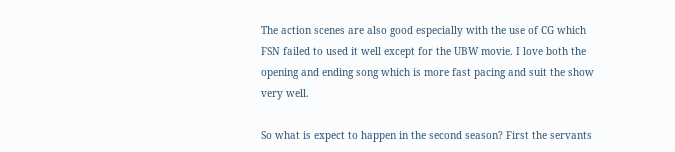The action scenes are also good especially with the use of CG which FSN failed to used it well except for the UBW movie. I love both the opening and ending song which is more fast pacing and suit the show very well.

So what is expect to happen in the second season? First the servants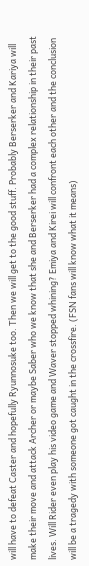will have to defeat Caster and hopefully Ryunnosuke too. Then we will get to the good stuff. Probably Berserker and Kariya will make their move and attack Archer or maybe Saber who we know that she and Berserker had a complex relationship in their past lives. Will Rider even play his video game and Waver stopped whining? Emiya and Kirei will confront each other and the conclusion will be a tragedy with someone got caught in the crossfire. (FSN fans will know what it means)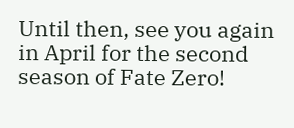Until then, see you again in April for the second season of Fate Zero!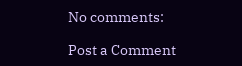No comments:

Post a Comment